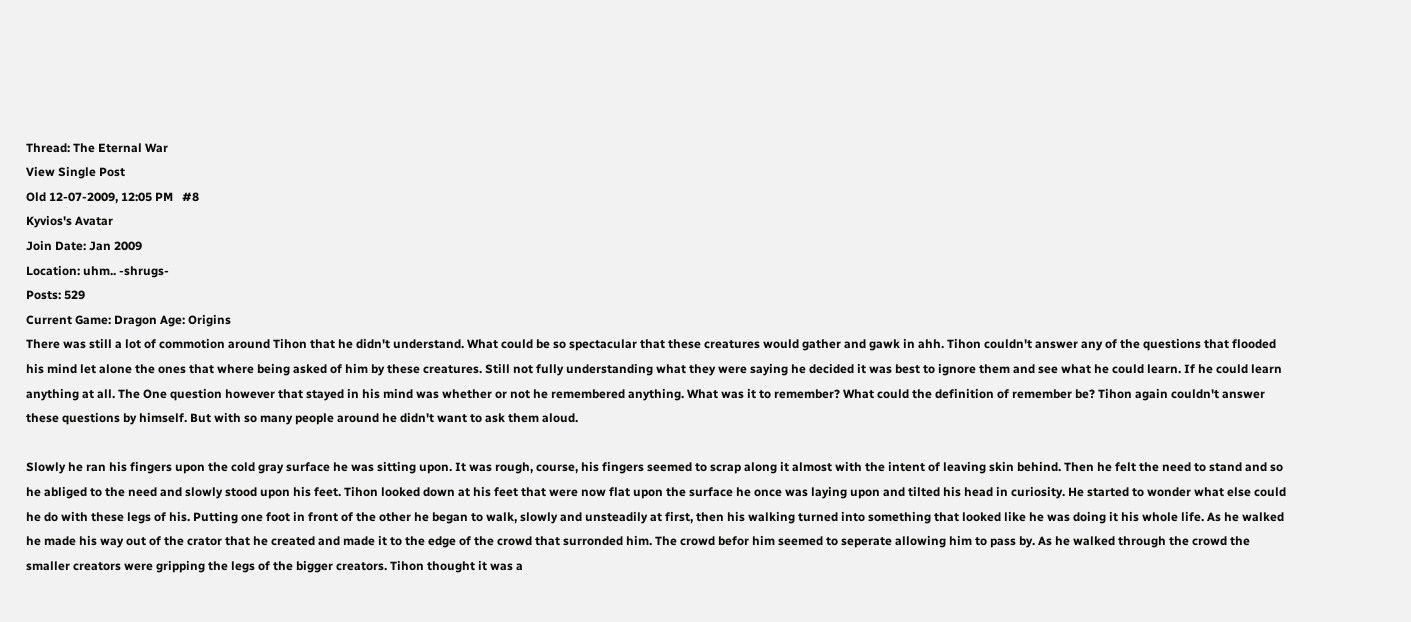Thread: The Eternal War
View Single Post
Old 12-07-2009, 12:05 PM   #8
Kyvios's Avatar
Join Date: Jan 2009
Location: uhm.. -shrugs-
Posts: 529
Current Game: Dragon Age: Origins
There was still a lot of commotion around Tihon that he didn't understand. What could be so spectacular that these creatures would gather and gawk in ahh. Tihon couldn't answer any of the questions that flooded his mind let alone the ones that where being asked of him by these creatures. Still not fully understanding what they were saying he decided it was best to ignore them and see what he could learn. If he could learn anything at all. The One question however that stayed in his mind was whether or not he remembered anything. What was it to remember? What could the definition of remember be? Tihon again couldn't answer these questions by himself. But with so many people around he didn't want to ask them aloud.

Slowly he ran his fingers upon the cold gray surface he was sitting upon. It was rough, course, his fingers seemed to scrap along it almost with the intent of leaving skin behind. Then he felt the need to stand and so he abliged to the need and slowly stood upon his feet. Tihon looked down at his feet that were now flat upon the surface he once was laying upon and tilted his head in curiosity. He started to wonder what else could he do with these legs of his. Putting one foot in front of the other he began to walk, slowly and unsteadily at first, then his walking turned into something that looked like he was doing it his whole life. As he walked he made his way out of the crator that he created and made it to the edge of the crowd that surronded him. The crowd befor him seemed to seperate allowing him to pass by. As he walked through the crowd the smaller creators were gripping the legs of the bigger creators. Tihon thought it was a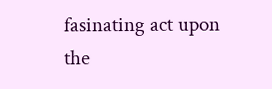fasinating act upon the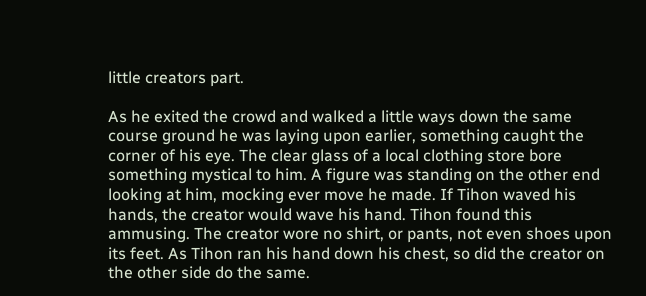little creators part.

As he exited the crowd and walked a little ways down the same course ground he was laying upon earlier, something caught the corner of his eye. The clear glass of a local clothing store bore something mystical to him. A figure was standing on the other end looking at him, mocking ever move he made. If Tihon waved his hands, the creator would wave his hand. Tihon found this ammusing. The creator wore no shirt, or pants, not even shoes upon its feet. As Tihon ran his hand down his chest, so did the creator on the other side do the same.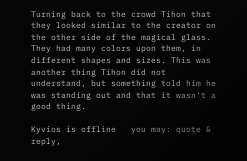Turning back to the crowd Tihon that they looked similar to the creator on the other side of the magical glass. They had many colors upon them, in different shapes and sizes. This was another thing Tihon did not understand, but something told him he was standing out and that it wasn't a good thing.

Kyvios is offline   you may: quote & reply,